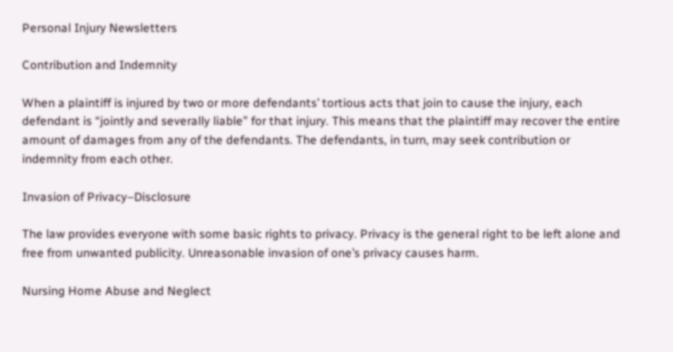Personal Injury Newsletters

Contribution and Indemnity

When a plaintiff is injured by two or more defendants’ tortious acts that join to cause the injury, each defendant is “jointly and severally liable” for that injury. This means that the plaintiff may recover the entire amount of damages from any of the defendants. The defendants, in turn, may seek contribution or indemnity from each other.

Invasion of Privacy–Disclosure

The law provides everyone with some basic rights to privacy. Privacy is the general right to be left alone and free from unwanted publicity. Unreasonable invasion of one’s privacy causes harm.

Nursing Home Abuse and Neglect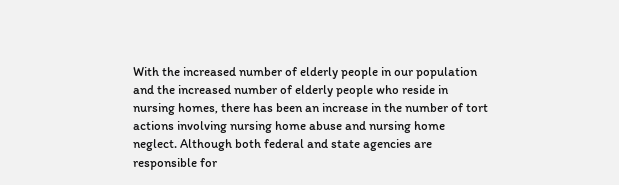With the increased number of elderly people in our population and the increased number of elderly people who reside in nursing homes, there has been an increase in the number of tort actions involving nursing home abuse and nursing home neglect. Although both federal and state agencies are responsible for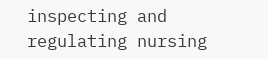inspecting and regulating nursing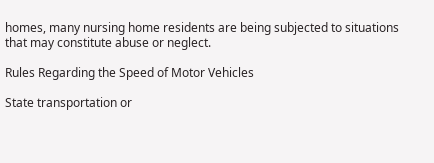homes, many nursing home residents are being subjected to situations that may constitute abuse or neglect.

Rules Regarding the Speed of Motor Vehicles

State transportation or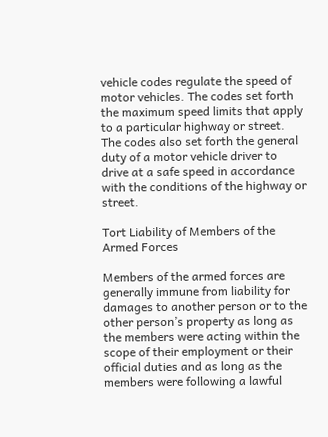vehicle codes regulate the speed of motor vehicles. The codes set forth the maximum speed limits that apply to a particular highway or street. The codes also set forth the general duty of a motor vehicle driver to drive at a safe speed in accordance with the conditions of the highway or street.

Tort Liability of Members of the Armed Forces

Members of the armed forces are generally immune from liability for damages to another person or to the other person’s property as long as the members were acting within the scope of their employment or their official duties and as long as the members were following a lawful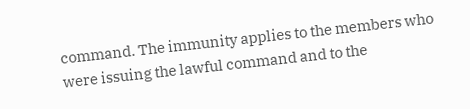command. The immunity applies to the members who were issuing the lawful command and to the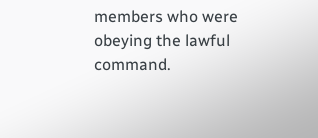members who were obeying the lawful command.